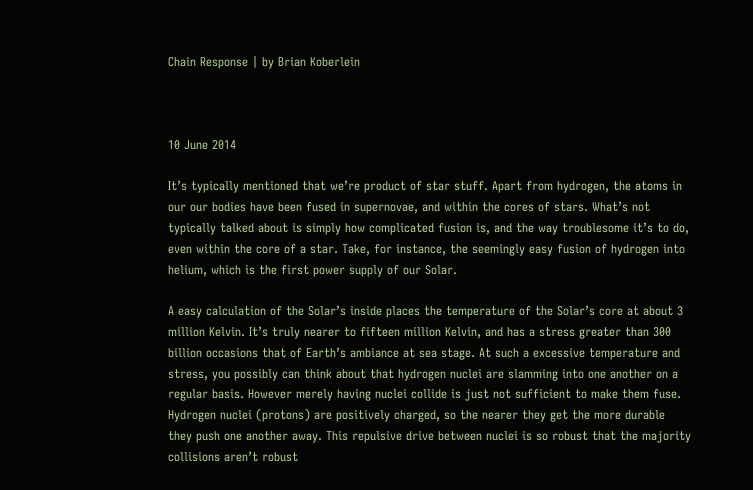Chain Response | by Brian Koberlein



10 June 2014

It’s typically mentioned that we’re product of star stuff. Apart from hydrogen, the atoms in our our bodies have been fused in supernovae, and within the cores of stars. What’s not typically talked about is simply how complicated fusion is, and the way troublesome it’s to do, even within the core of a star. Take, for instance, the seemingly easy fusion of hydrogen into helium, which is the first power supply of our Solar.

A easy calculation of the Solar’s inside places the temperature of the Solar’s core at about 3 million Kelvin. It’s truly nearer to fifteen million Kelvin, and has a stress greater than 300 billion occasions that of Earth’s ambiance at sea stage. At such a excessive temperature and stress, you possibly can think about that hydrogen nuclei are slamming into one another on a regular basis. However merely having nuclei collide is just not sufficient to make them fuse. Hydrogen nuclei (protons) are positively charged, so the nearer they get the more durable they push one another away. This repulsive drive between nuclei is so robust that the majority collisions aren’t robust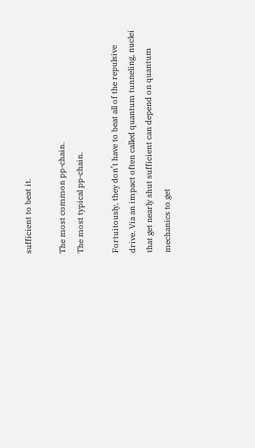sufficient to beat it.

The most common pp-chain.
The most typical pp-chain.

Fortuitously, they don’t have to beat all of the repulsive drive. Via an impact often called quantum tunneling, nuclei that get nearly shut sufficient can depend on quantum mechanics to get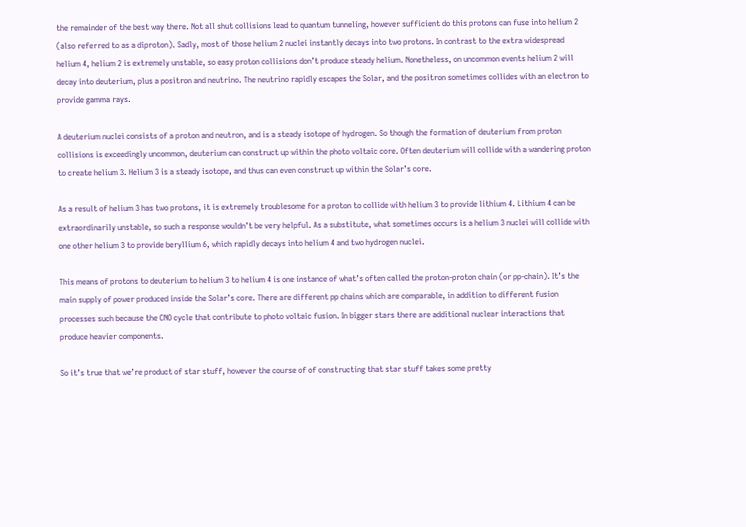the remainder of the best way there. Not all shut collisions lead to quantum tunneling, however sufficient do this protons can fuse into helium 2 (also referred to as a diproton). Sadly, most of those helium 2 nuclei instantly decays into two protons. In contrast to the extra widespread helium 4, helium 2 is extremely unstable, so easy proton collisions don’t produce steady helium. Nonetheless, on uncommon events helium 2 will decay into deuterium, plus a positron and neutrino. The neutrino rapidly escapes the Solar, and the positron sometimes collides with an electron to provide gamma rays.

A deuterium nuclei consists of a proton and neutron, and is a steady isotope of hydrogen. So though the formation of deuterium from proton collisions is exceedingly uncommon, deuterium can construct up within the photo voltaic core. Often deuterium will collide with a wandering proton to create helium 3. Helium 3 is a steady isotope, and thus can even construct up within the Solar’s core.

As a result of helium 3 has two protons, it is extremely troublesome for a proton to collide with helium 3 to provide lithium 4. Lithium 4 can be extraordinarily unstable, so such a response wouldn’t be very helpful. As a substitute, what sometimes occurs is a helium 3 nuclei will collide with one other helium 3 to provide beryllium 6, which rapidly decays into helium 4 and two hydrogen nuclei.

This means of protons to deuterium to helium 3 to helium 4 is one instance of what’s often called the proton-proton chain (or pp-chain). It’s the main supply of power produced inside the Solar’s core. There are different pp chains which are comparable, in addition to different fusion processes such because the CNO cycle that contribute to photo voltaic fusion. In bigger stars there are additional nuclear interactions that produce heavier components.

So it’s true that we’re product of star stuff, however the course of of constructing that star stuff takes some pretty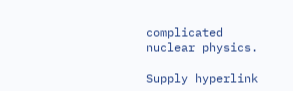complicated nuclear physics.

Supply hyperlink